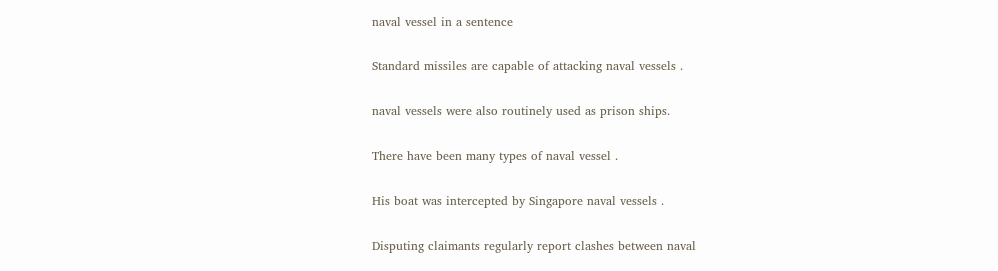naval vessel in a sentence

Standard missiles are capable of attacking naval vessels .

naval vessels were also routinely used as prison ships.

There have been many types of naval vessel .

His boat was intercepted by Singapore naval vessels .

Disputing claimants regularly report clashes between naval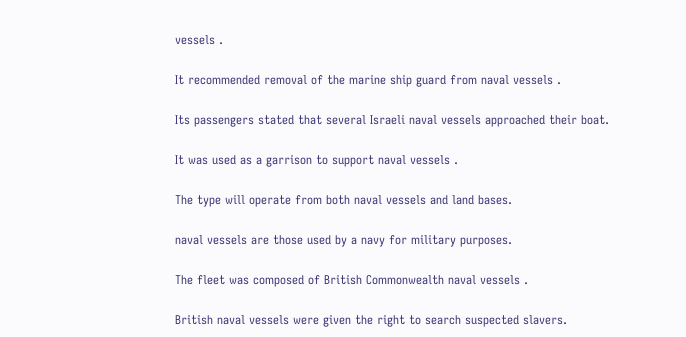vessels .

It recommended removal of the marine ship guard from naval vessels .

Its passengers stated that several Israeli naval vessels approached their boat.

It was used as a garrison to support naval vessels .

The type will operate from both naval vessels and land bases.

naval vessels are those used by a navy for military purposes.

The fleet was composed of British Commonwealth naval vessels .

British naval vessels were given the right to search suspected slavers.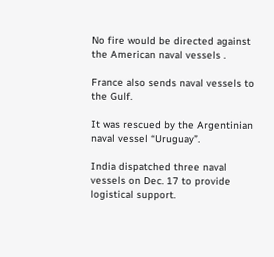No fire would be directed against the American naval vessels .

France also sends naval vessels to the Gulf.

It was rescued by the Argentinian naval vessel “Uruguay”.

India dispatched three naval vessels on Dec. 17 to provide logistical support.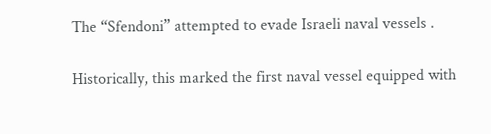The “Sfendoni” attempted to evade Israeli naval vessels .

Historically, this marked the first naval vessel equipped with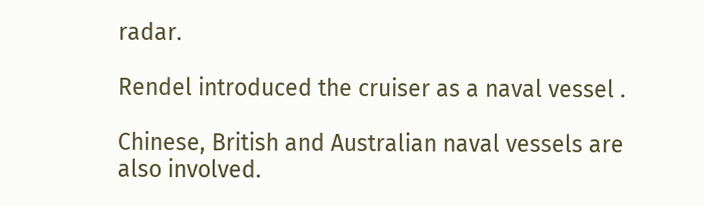radar.

Rendel introduced the cruiser as a naval vessel .

Chinese, British and Australian naval vessels are also involved.